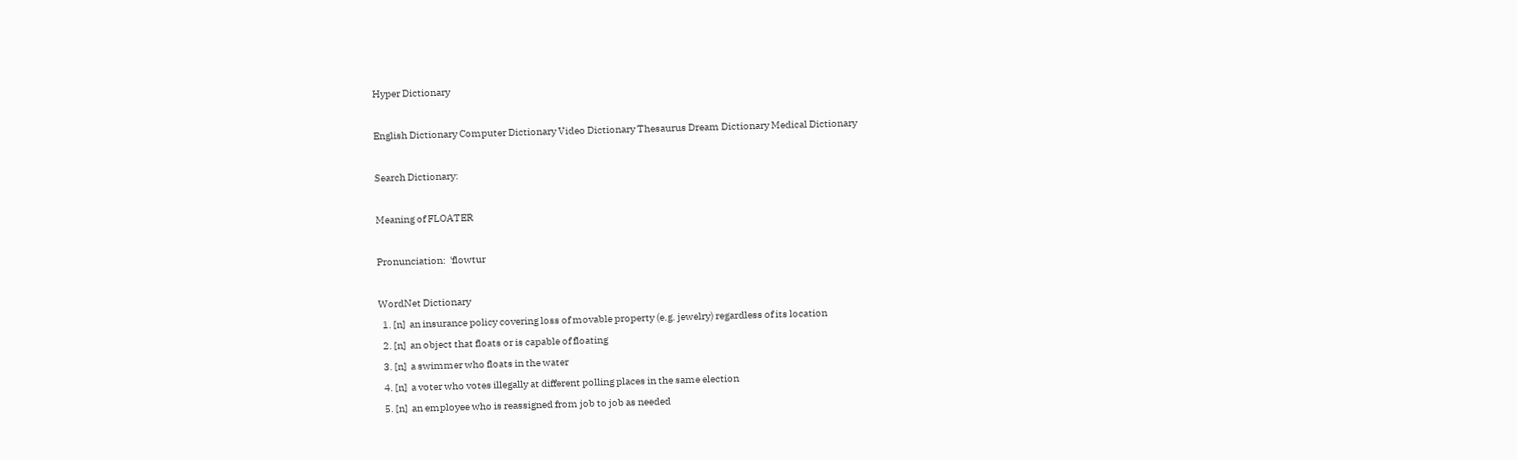Hyper Dictionary

English Dictionary Computer Dictionary Video Dictionary Thesaurus Dream Dictionary Medical Dictionary

Search Dictionary:

Meaning of FLOATER

Pronunciation:  'flowtur

WordNet Dictionary
  1. [n]  an insurance policy covering loss of movable property (e.g. jewelry) regardless of its location
  2. [n]  an object that floats or is capable of floating
  3. [n]  a swimmer who floats in the water
  4. [n]  a voter who votes illegally at different polling places in the same election
  5. [n]  an employee who is reassigned from job to job as needed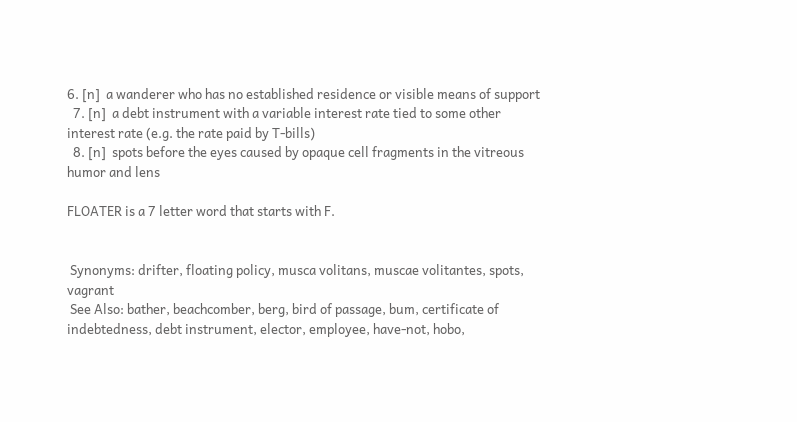6. [n]  a wanderer who has no established residence or visible means of support
  7. [n]  a debt instrument with a variable interest rate tied to some other interest rate (e.g. the rate paid by T-bills)
  8. [n]  spots before the eyes caused by opaque cell fragments in the vitreous humor and lens

FLOATER is a 7 letter word that starts with F.


 Synonyms: drifter, floating policy, musca volitans, muscae volitantes, spots, vagrant
 See Also: bather, beachcomber, berg, bird of passage, bum, certificate of indebtedness, debt instrument, elector, employee, have-not, hobo,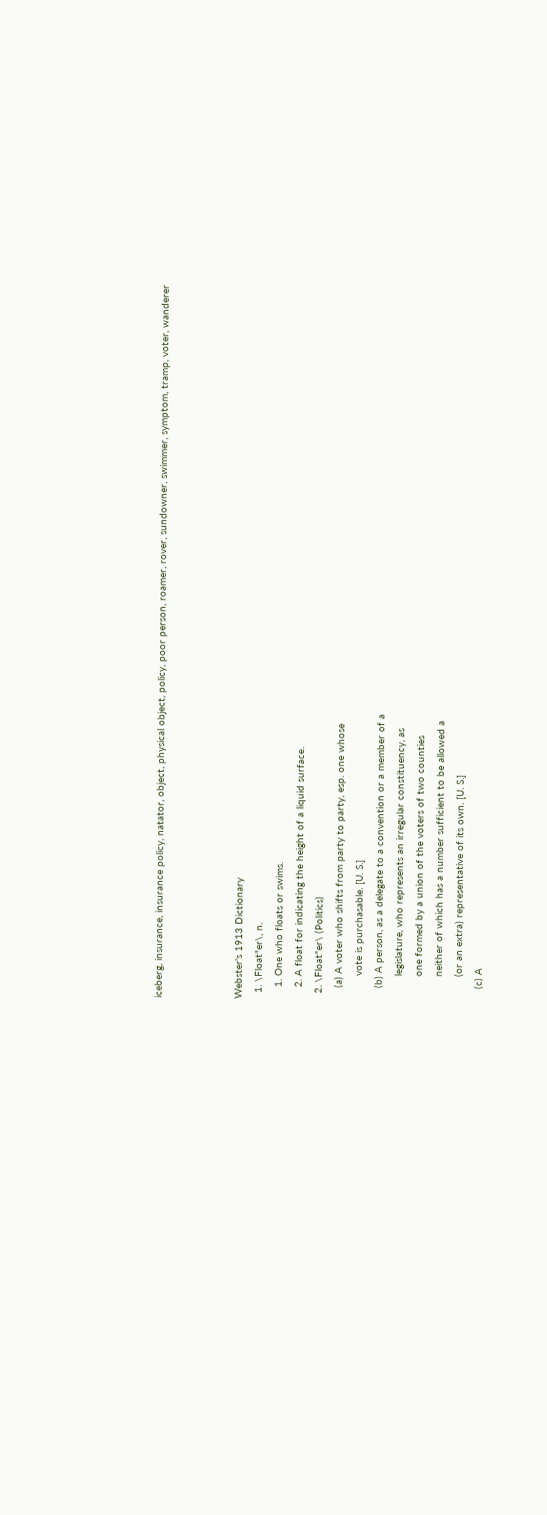iceberg, insurance, insurance policy, natator, object, physical object, policy, poor person, roamer, rover, sundowner, swimmer, symptom, tramp, voter, wanderer



Webster's 1913 Dictionary
  1. \Float"er\, n.
    1. One who floats or swims.
    2. A float for indicating the height of a liquid surface.
  2. \Float"er\ (Politics)
    (a) A voter who shifts from party to party, esp. one whose
        vote is purchasable. [U. S.]
    (b) A person, as a delegate to a convention or a member of a
        legislature, who represents an irregular constituency, as
        one formed by a union of the voters of two counties
        neither of which has a number sufficient to be allowed a
        (or an extra) representative of its own. [U. S.]
    (c) A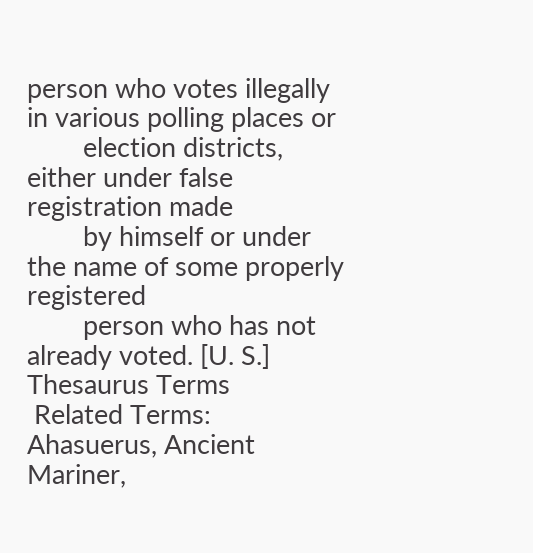person who votes illegally in various polling places or
        election districts, either under false registration made
        by himself or under the name of some properly registered
        person who has not already voted. [U. S.]
Thesaurus Terms
 Related Terms: Ahasuerus, Ancient Mariner,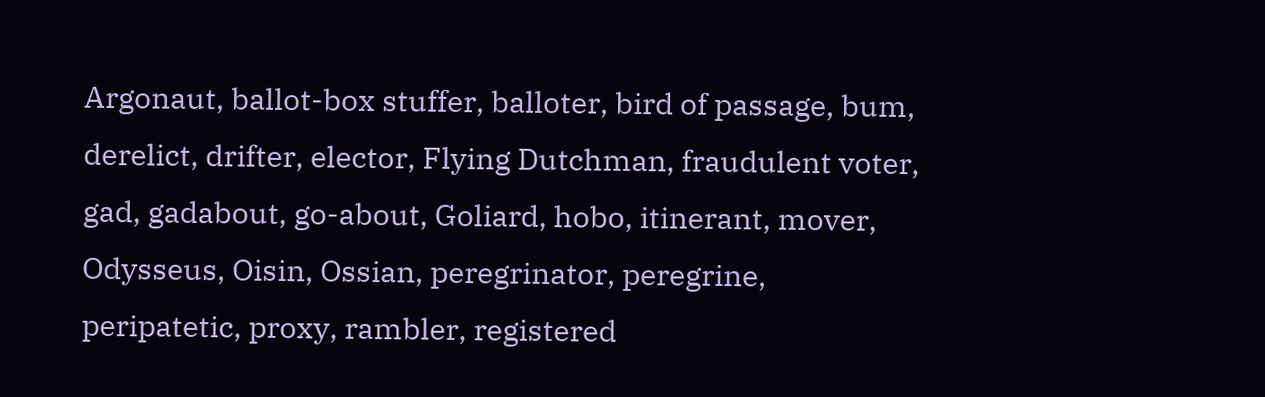Argonaut, ballot-box stuffer, balloter, bird of passage, bum, derelict, drifter, elector, Flying Dutchman, fraudulent voter, gad, gadabout, go-about, Goliard, hobo, itinerant, mover, Odysseus, Oisin, Ossian, peregrinator, peregrine, peripatetic, proxy, rambler, registered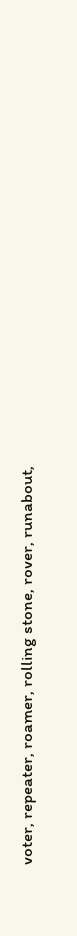voter, repeater, roamer, rolling stone, rover, runabout,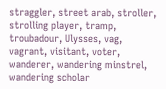straggler, street arab, stroller, strolling player, tramp, troubadour, Ulysses, vag, vagrant, visitant, voter, wanderer, wandering minstrel, wandering scholar